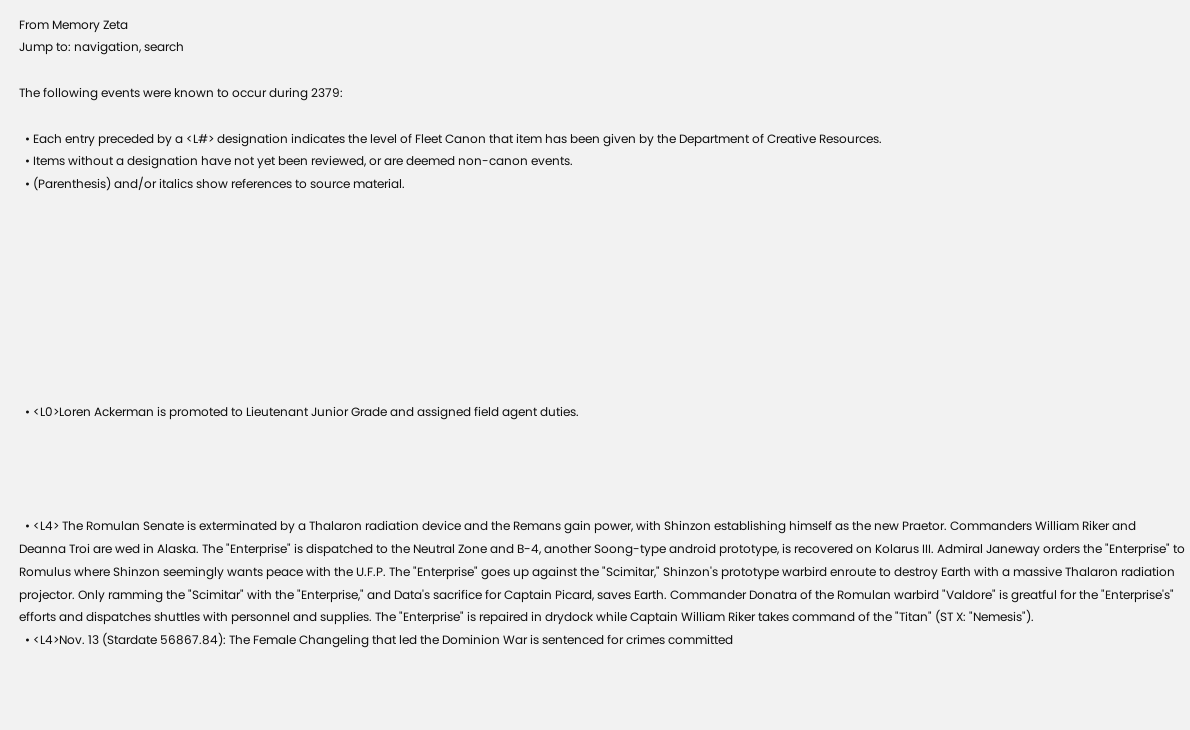From Memory Zeta
Jump to: navigation, search

The following events were known to occur during 2379:

  • Each entry preceded by a <L#> designation indicates the level of Fleet Canon that item has been given by the Department of Creative Resources.
  • Items without a designation have not yet been reviewed, or are deemed non-canon events.
  • (Parenthesis) and/or italics show references to source material.









  • <L0>Loren Ackerman is promoted to Lieutenant Junior Grade and assigned field agent duties.




  • <L4> The Romulan Senate is exterminated by a Thalaron radiation device and the Remans gain power, with Shinzon establishing himself as the new Praetor. Commanders William Riker and Deanna Troi are wed in Alaska. The "Enterprise" is dispatched to the Neutral Zone and B-4, another Soong-type android prototype, is recovered on Kolarus III. Admiral Janeway orders the "Enterprise" to Romulus where Shinzon seemingly wants peace with the U.F.P. The "Enterprise" goes up against the "Scimitar," Shinzon's prototype warbird enroute to destroy Earth with a massive Thalaron radiation projector. Only ramming the "Scimitar" with the "Enterprise," and Data's sacrifice for Captain Picard, saves Earth. Commander Donatra of the Romulan warbird "Valdore" is greatful for the "Enterprise's" efforts and dispatches shuttles with personnel and supplies. The "Enterprise" is repaired in drydock while Captain William Riker takes command of the "Titan" (ST X: "Nemesis").
  • <L4>Nov. 13 (Stardate 56867.84): The Female Changeling that led the Dominion War is sentenced for crimes committed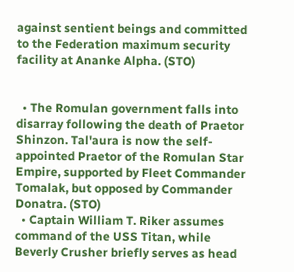against sentient beings and committed to the Federation maximum security facility at Ananke Alpha. (STO)


  • The Romulan government falls into disarray following the death of Praetor Shinzon. Tal'aura is now the self-appointed Praetor of the Romulan Star Empire, supported by Fleet Commander Tomalak, but opposed by Commander Donatra. (STO)
  • Captain William T. Riker assumes command of the USS Titan, while Beverly Crusher briefly serves as head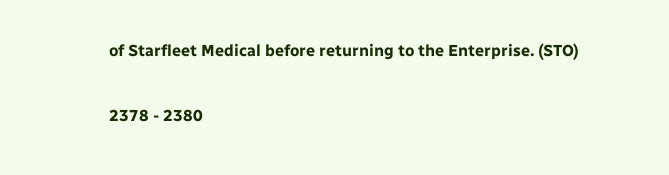of Starfleet Medical before returning to the Enterprise. (STO)

2378 - 2380